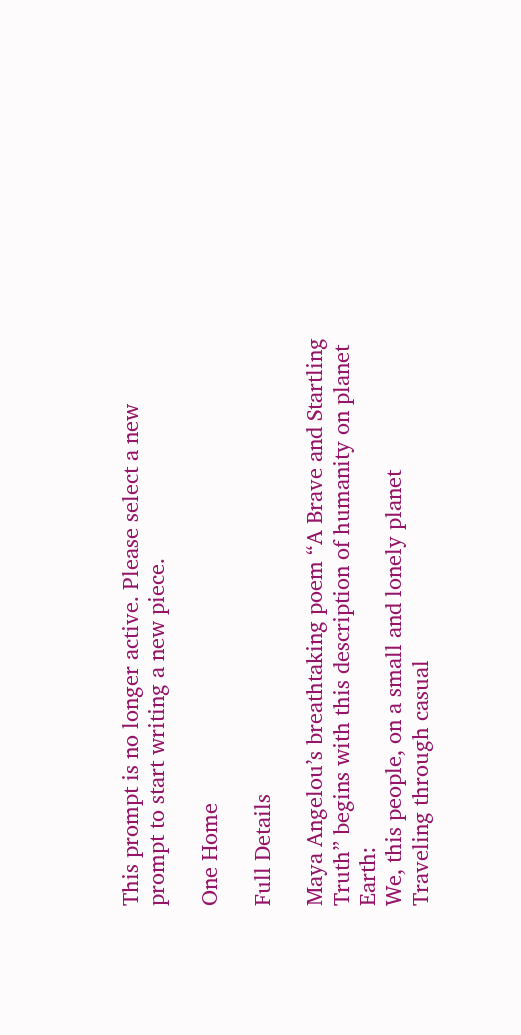This prompt is no longer active. Please select a new prompt to start writing a new piece.

One Home

Full Details

Maya Angelou’s breathtaking poem “A Brave and Startling Truth” begins with this description of humanity on planet Earth:
We, this people, on a small and lonely planet
Traveling through casual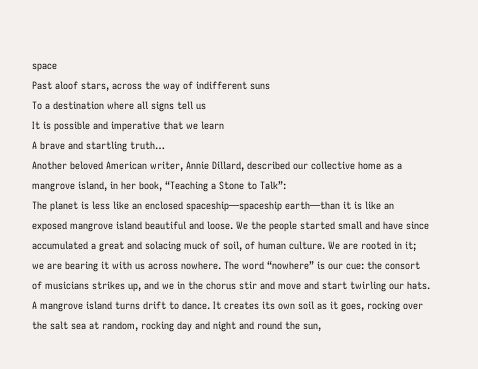space
Past aloof stars, across the way of indifferent suns
To a destination where all signs tell us
It is possible and imperative that we learn
A brave and startling truth…
Another beloved American writer, Annie Dillard, described our collective home as a mangrove island, in her book, “Teaching a Stone to Talk”:
The planet is less like an enclosed spaceship—spaceship earth—than it is like an exposed mangrove island beautiful and loose. We the people started small and have since accumulated a great and solacing muck of soil, of human culture. We are rooted in it; we are bearing it with us across nowhere. The word “nowhere” is our cue: the consort of musicians strikes up, and we in the chorus stir and move and start twirling our hats. A mangrove island turns drift to dance. It creates its own soil as it goes, rocking over the salt sea at random, rocking day and night and round the sun,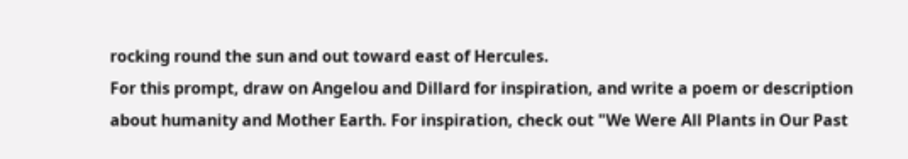rocking round the sun and out toward east of Hercules.
For this prompt, draw on Angelou and Dillard for inspiration, and write a poem or description about humanity and Mother Earth. For inspiration, check out "We Were All Plants in Our Past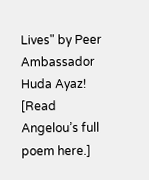Lives" by Peer Ambassador Huda Ayaz!
[Read Angelou’s full poem here.]